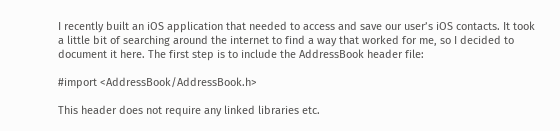I recently built an iOS application that needed to access and save our user’s iOS contacts. It took a little bit of searching around the internet to find a way that worked for me, so I decided to document it here. The first step is to include the AddressBook header file:

#import <AddressBook/AddressBook.h>

This header does not require any linked libraries etc.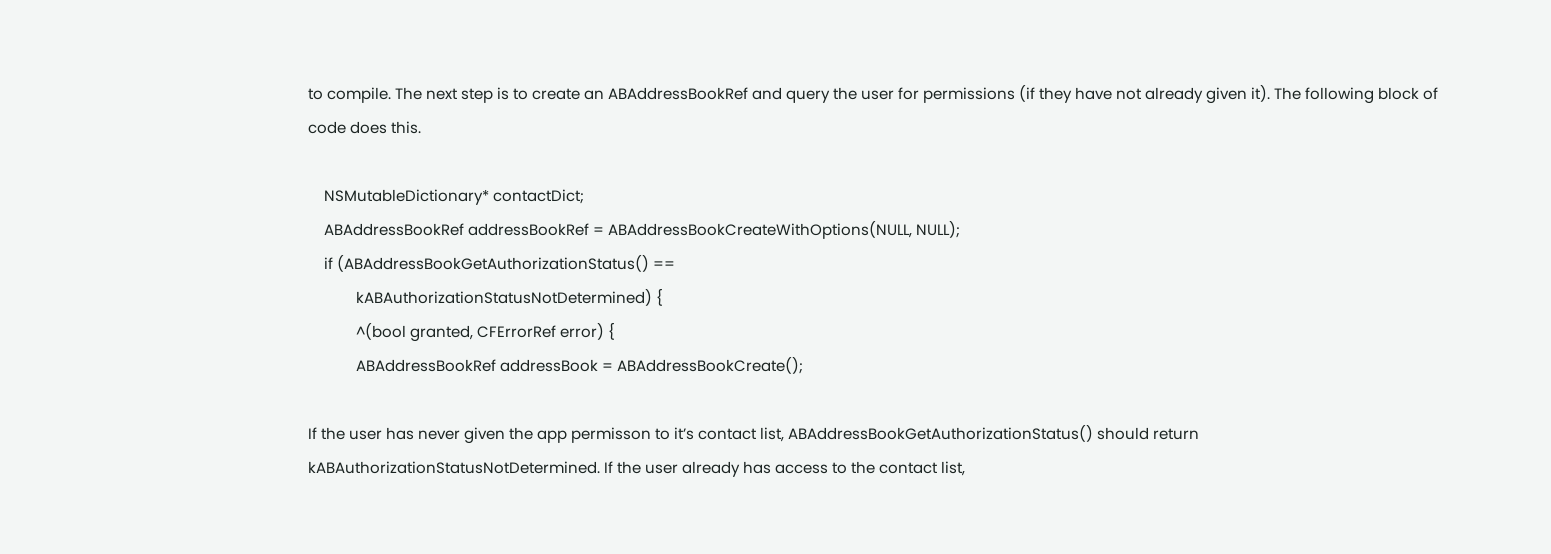to compile. The next step is to create an ABAddressBookRef and query the user for permissions (if they have not already given it). The following block of code does this.

    NSMutableDictionary* contactDict;
    ABAddressBookRef addressBookRef = ABAddressBookCreateWithOptions(NULL, NULL);
    if (ABAddressBookGetAuthorizationStatus() ==
            kABAuthorizationStatusNotDetermined) {
            ^(bool granted, CFErrorRef error) {
            ABAddressBookRef addressBook = ABAddressBookCreate();

If the user has never given the app permisson to it’s contact list, ABAddressBookGetAuthorizationStatus() should return kABAuthorizationStatusNotDetermined. If the user already has access to the contact list,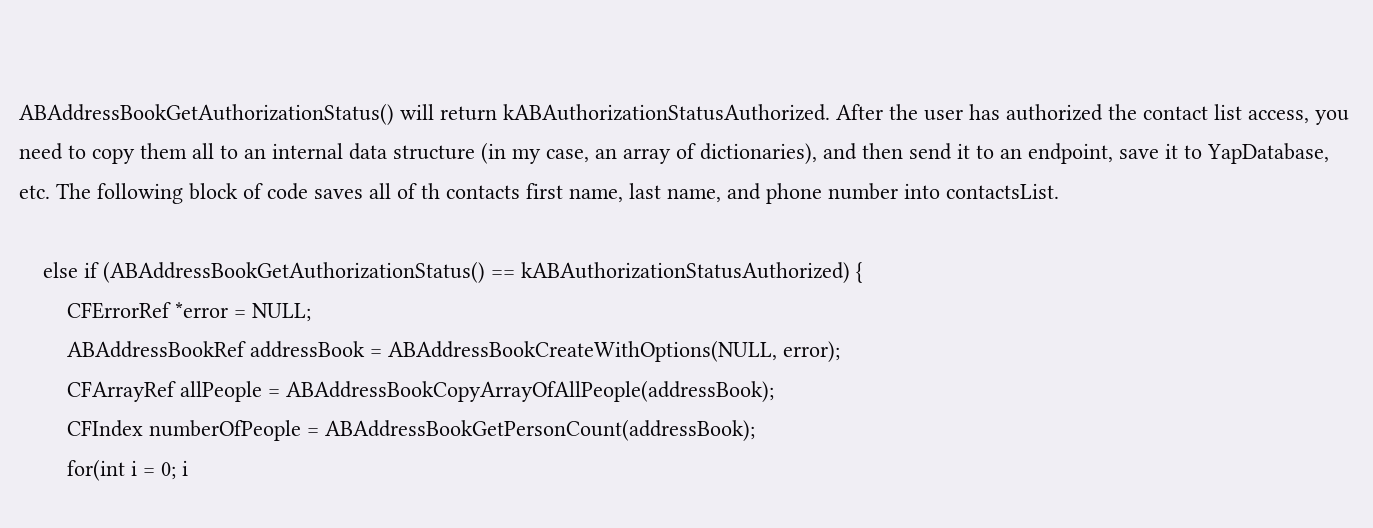ABAddressBookGetAuthorizationStatus() will return kABAuthorizationStatusAuthorized. After the user has authorized the contact list access, you need to copy them all to an internal data structure (in my case, an array of dictionaries), and then send it to an endpoint, save it to YapDatabase, etc. The following block of code saves all of th contacts first name, last name, and phone number into contactsList.

    else if (ABAddressBookGetAuthorizationStatus() == kABAuthorizationStatusAuthorized) {
        CFErrorRef *error = NULL;
        ABAddressBookRef addressBook = ABAddressBookCreateWithOptions(NULL, error);
        CFArrayRef allPeople = ABAddressBookCopyArrayOfAllPeople(addressBook);
        CFIndex numberOfPeople = ABAddressBookGetPersonCount(addressBook);
        for(int i = 0; i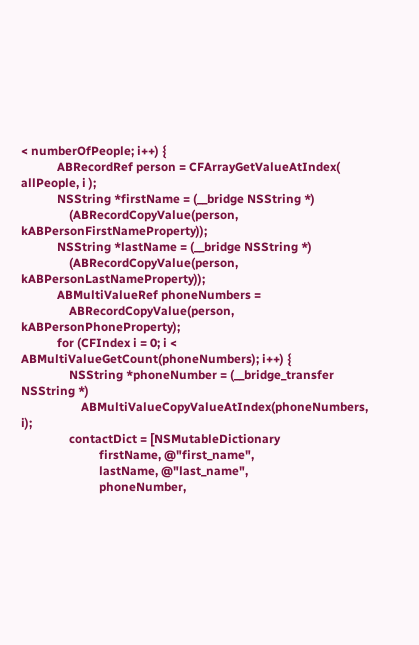< numberOfPeople; i++) {
            ABRecordRef person = CFArrayGetValueAtIndex( allPeople, i );
            NSString *firstName = (__bridge NSString *)
                (ABRecordCopyValue(person, kABPersonFirstNameProperty));
            NSString *lastName = (__bridge NSString *)
                (ABRecordCopyValue(person, kABPersonLastNameProperty));
            ABMultiValueRef phoneNumbers =
                ABRecordCopyValue(person, kABPersonPhoneProperty);
            for (CFIndex i = 0; i < ABMultiValueGetCount(phoneNumbers); i++) {
                NSString *phoneNumber = (__bridge_transfer NSString *)
                    ABMultiValueCopyValueAtIndex(phoneNumbers, i);
                contactDict = [NSMutableDictionary
                          firstName, @"first_name",
                          lastName, @"last_name",
                          phoneNumber,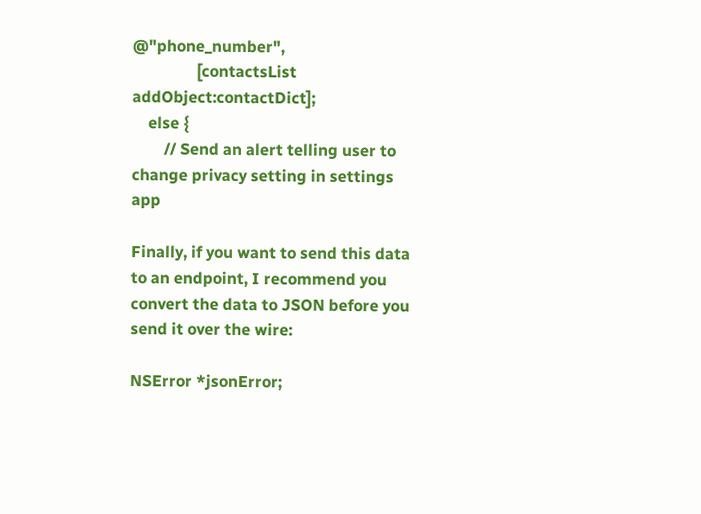@"phone_number",
                [contactsList addObject:contactDict];
    else {
        // Send an alert telling user to change privacy setting in settings app

Finally, if you want to send this data to an endpoint, I recommend you convert the data to JSON before you send it over the wire:

NSError *jsonError;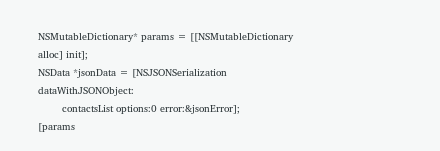NSMutableDictionary* params = [[NSMutableDictionary alloc] init];
NSData *jsonData = [NSJSONSerialization dataWithJSONObject:
        contactsList options:0 error:&jsonError];
[params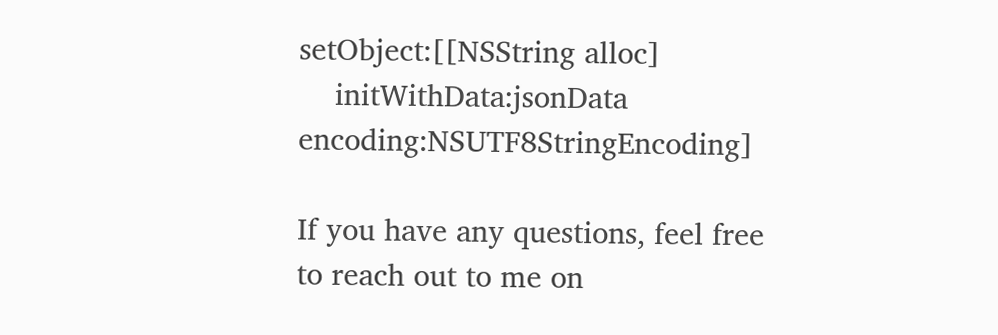setObject:[[NSString alloc]
    initWithData:jsonData encoding:NSUTF8StringEncoding]

If you have any questions, feel free to reach out to me on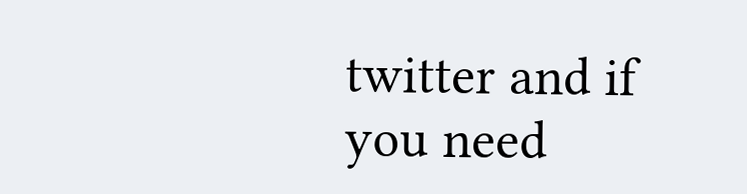twitter and if you need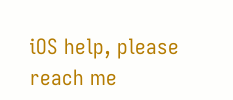iOS help, please reach me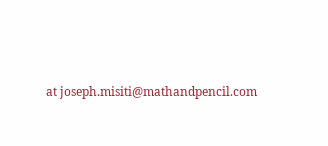at joseph.misiti@mathandpencil.com